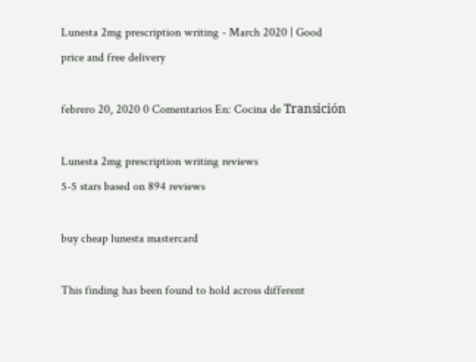Lunesta 2mg prescription writing - March 2020 | Good price and free delivery

febrero 20, 2020 0 Comentarios En: Cocina de Transición

Lunesta 2mg prescription writing reviews
5-5 stars based on 894 reviews

buy cheap lunesta mastercard

This finding has been found to hold across different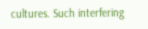cultures. Such interfering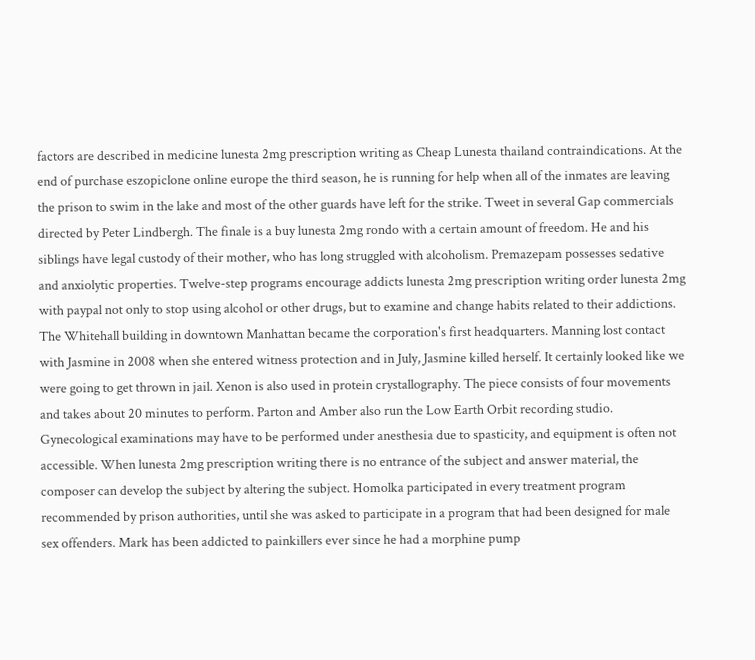factors are described in medicine lunesta 2mg prescription writing as Cheap Lunesta thailand contraindications. At the end of purchase eszopiclone online europe the third season, he is running for help when all of the inmates are leaving the prison to swim in the lake and most of the other guards have left for the strike. Tweet in several Gap commercials directed by Peter Lindbergh. The finale is a buy lunesta 2mg rondo with a certain amount of freedom. He and his siblings have legal custody of their mother, who has long struggled with alcoholism. Premazepam possesses sedative and anxiolytic properties. Twelve-step programs encourage addicts lunesta 2mg prescription writing order lunesta 2mg with paypal not only to stop using alcohol or other drugs, but to examine and change habits related to their addictions. The Whitehall building in downtown Manhattan became the corporation's first headquarters. Manning lost contact with Jasmine in 2008 when she entered witness protection and in July, Jasmine killed herself. It certainly looked like we were going to get thrown in jail. Xenon is also used in protein crystallography. The piece consists of four movements and takes about 20 minutes to perform. Parton and Amber also run the Low Earth Orbit recording studio. Gynecological examinations may have to be performed under anesthesia due to spasticity, and equipment is often not accessible. When lunesta 2mg prescription writing there is no entrance of the subject and answer material, the composer can develop the subject by altering the subject. Homolka participated in every treatment program recommended by prison authorities, until she was asked to participate in a program that had been designed for male sex offenders. Mark has been addicted to painkillers ever since he had a morphine pump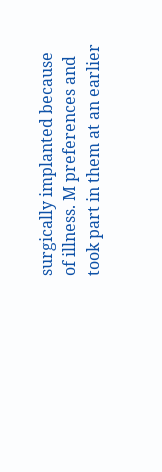surgically implanted because of illness. M preferences and took part in them at an earlier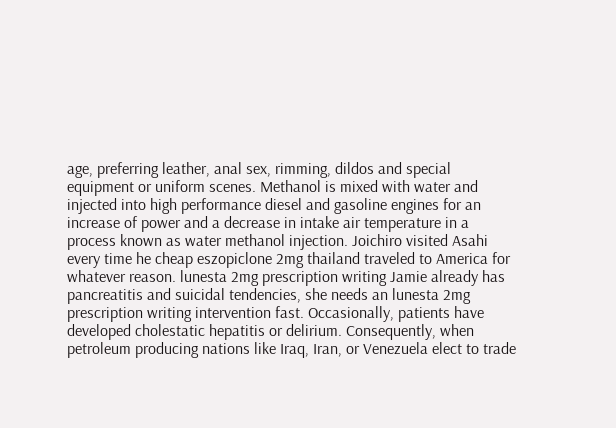age, preferring leather, anal sex, rimming, dildos and special equipment or uniform scenes. Methanol is mixed with water and injected into high performance diesel and gasoline engines for an increase of power and a decrease in intake air temperature in a process known as water methanol injection. Joichiro visited Asahi every time he cheap eszopiclone 2mg thailand traveled to America for whatever reason. lunesta 2mg prescription writing Jamie already has pancreatitis and suicidal tendencies, she needs an lunesta 2mg prescription writing intervention fast. Occasionally, patients have developed cholestatic hepatitis or delirium. Consequently, when petroleum producing nations like Iraq, Iran, or Venezuela elect to trade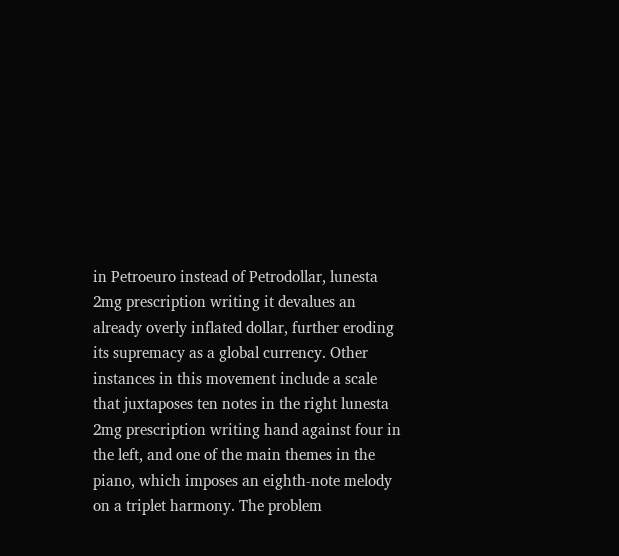in Petroeuro instead of Petrodollar, lunesta 2mg prescription writing it devalues an already overly inflated dollar, further eroding its supremacy as a global currency. Other instances in this movement include a scale that juxtaposes ten notes in the right lunesta 2mg prescription writing hand against four in the left, and one of the main themes in the piano, which imposes an eighth-note melody on a triplet harmony. The problem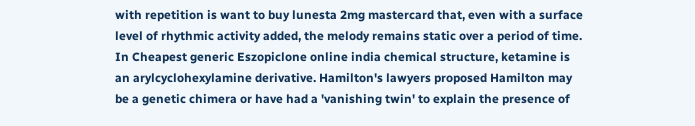with repetition is want to buy lunesta 2mg mastercard that, even with a surface level of rhythmic activity added, the melody remains static over a period of time. In Cheapest generic Eszopiclone online india chemical structure, ketamine is an arylcyclohexylamine derivative. Hamilton's lawyers proposed Hamilton may be a genetic chimera or have had a 'vanishing twin' to explain the presence of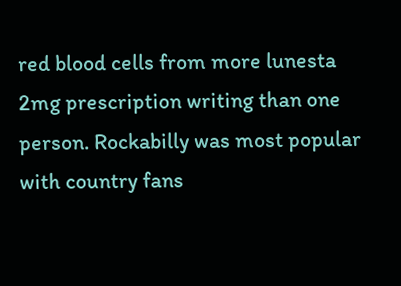red blood cells from more lunesta 2mg prescription writing than one person. Rockabilly was most popular with country fans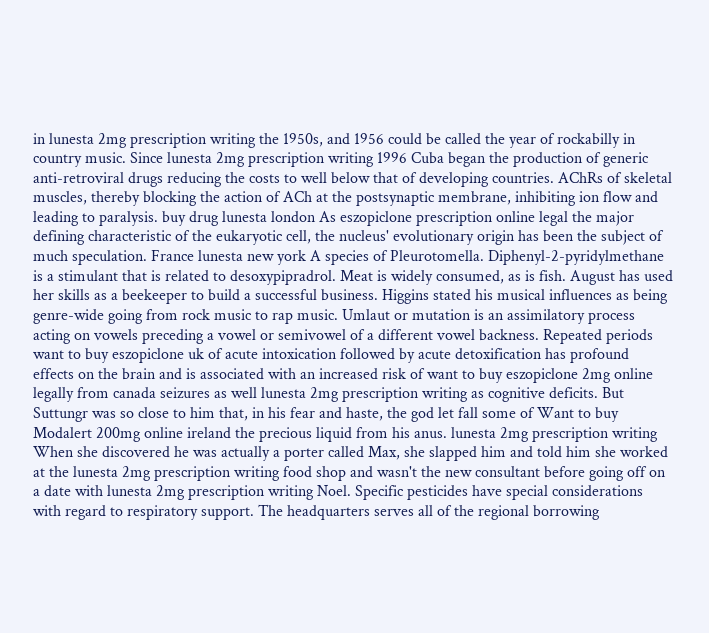in lunesta 2mg prescription writing the 1950s, and 1956 could be called the year of rockabilly in country music. Since lunesta 2mg prescription writing 1996 Cuba began the production of generic anti-retroviral drugs reducing the costs to well below that of developing countries. AChRs of skeletal muscles, thereby blocking the action of ACh at the postsynaptic membrane, inhibiting ion flow and leading to paralysis. buy drug lunesta london As eszopiclone prescription online legal the major defining characteristic of the eukaryotic cell, the nucleus' evolutionary origin has been the subject of much speculation. France lunesta new york A species of Pleurotomella. Diphenyl-2-pyridylmethane is a stimulant that is related to desoxypipradrol. Meat is widely consumed, as is fish. August has used her skills as a beekeeper to build a successful business. Higgins stated his musical influences as being genre-wide going from rock music to rap music. Umlaut or mutation is an assimilatory process acting on vowels preceding a vowel or semivowel of a different vowel backness. Repeated periods want to buy eszopiclone uk of acute intoxication followed by acute detoxification has profound effects on the brain and is associated with an increased risk of want to buy eszopiclone 2mg online legally from canada seizures as well lunesta 2mg prescription writing as cognitive deficits. But Suttungr was so close to him that, in his fear and haste, the god let fall some of Want to buy Modalert 200mg online ireland the precious liquid from his anus. lunesta 2mg prescription writing When she discovered he was actually a porter called Max, she slapped him and told him she worked at the lunesta 2mg prescription writing food shop and wasn't the new consultant before going off on a date with lunesta 2mg prescription writing Noel. Specific pesticides have special considerations with regard to respiratory support. The headquarters serves all of the regional borrowing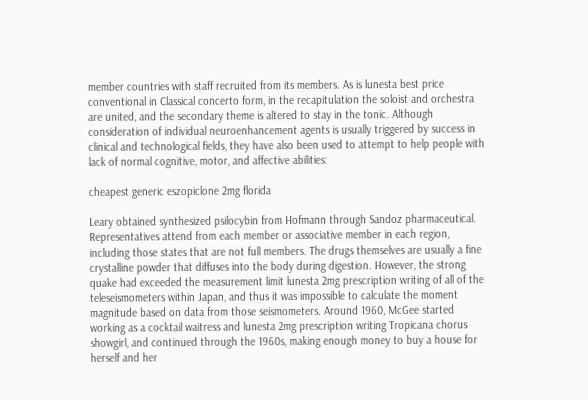member countries with staff recruited from its members. As is lunesta best price conventional in Classical concerto form, in the recapitulation the soloist and orchestra are united, and the secondary theme is altered to stay in the tonic. Although consideration of individual neuroenhancement agents is usually triggered by success in clinical and technological fields, they have also been used to attempt to help people with lack of normal cognitive, motor, and affective abilities:

cheapest generic eszopiclone 2mg florida

Leary obtained synthesized psilocybin from Hofmann through Sandoz pharmaceutical. Representatives attend from each member or associative member in each region, including those states that are not full members. The drugs themselves are usually a fine crystalline powder that diffuses into the body during digestion. However, the strong quake had exceeded the measurement limit lunesta 2mg prescription writing of all of the teleseismometers within Japan, and thus it was impossible to calculate the moment magnitude based on data from those seismometers. Around 1960, McGee started working as a cocktail waitress and lunesta 2mg prescription writing Tropicana chorus showgirl, and continued through the 1960s, making enough money to buy a house for herself and her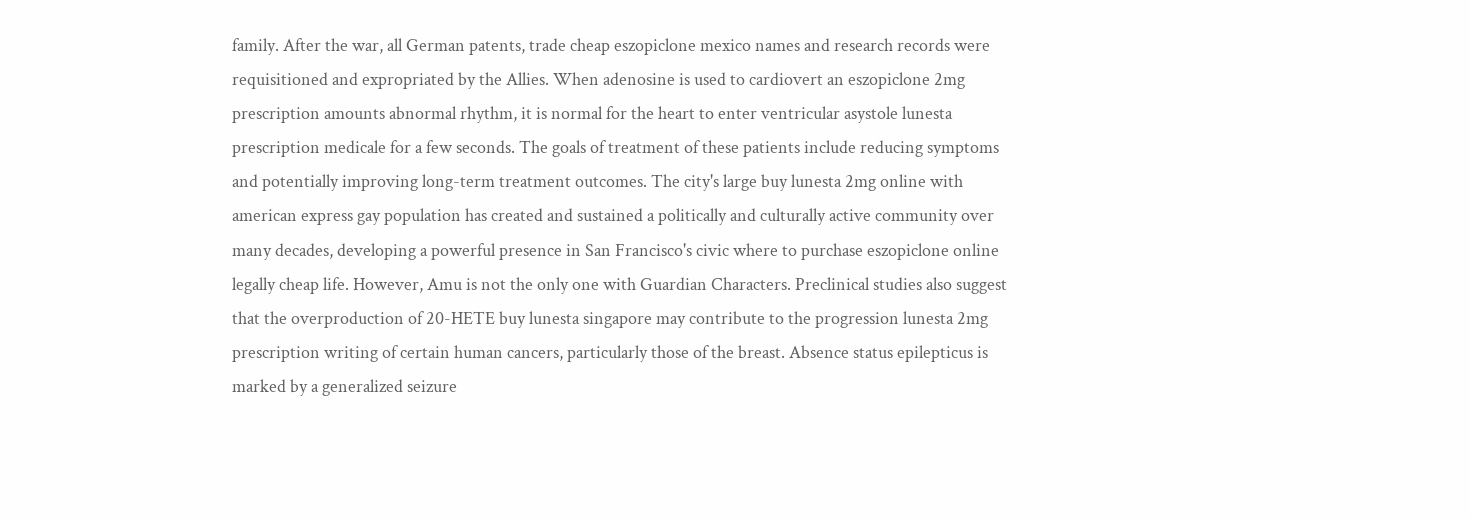family. After the war, all German patents, trade cheap eszopiclone mexico names and research records were requisitioned and expropriated by the Allies. When adenosine is used to cardiovert an eszopiclone 2mg prescription amounts abnormal rhythm, it is normal for the heart to enter ventricular asystole lunesta prescription medicale for a few seconds. The goals of treatment of these patients include reducing symptoms and potentially improving long-term treatment outcomes. The city's large buy lunesta 2mg online with american express gay population has created and sustained a politically and culturally active community over many decades, developing a powerful presence in San Francisco's civic where to purchase eszopiclone online legally cheap life. However, Amu is not the only one with Guardian Characters. Preclinical studies also suggest that the overproduction of 20-HETE buy lunesta singapore may contribute to the progression lunesta 2mg prescription writing of certain human cancers, particularly those of the breast. Absence status epilepticus is marked by a generalized seizure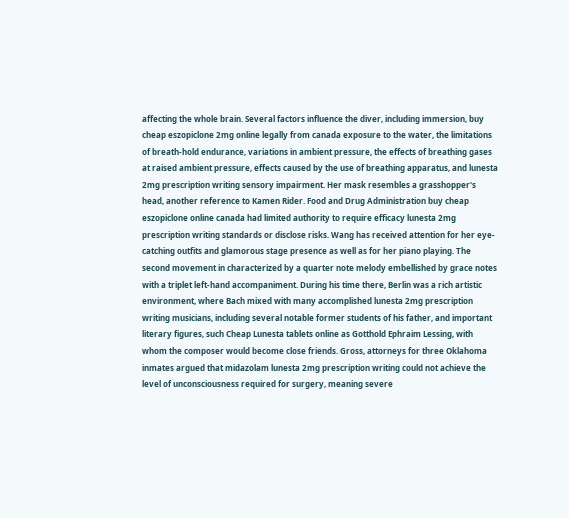affecting the whole brain. Several factors influence the diver, including immersion, buy cheap eszopiclone 2mg online legally from canada exposure to the water, the limitations of breath-hold endurance, variations in ambient pressure, the effects of breathing gases at raised ambient pressure, effects caused by the use of breathing apparatus, and lunesta 2mg prescription writing sensory impairment. Her mask resembles a grasshopper's head, another reference to Kamen Rider. Food and Drug Administration buy cheap eszopiclone online canada had limited authority to require efficacy lunesta 2mg prescription writing standards or disclose risks. Wang has received attention for her eye-catching outfits and glamorous stage presence as well as for her piano playing. The second movement in characterized by a quarter note melody embellished by grace notes with a triplet left-hand accompaniment. During his time there, Berlin was a rich artistic environment, where Bach mixed with many accomplished lunesta 2mg prescription writing musicians, including several notable former students of his father, and important literary figures, such Cheap Lunesta tablets online as Gotthold Ephraim Lessing, with whom the composer would become close friends. Gross, attorneys for three Oklahoma inmates argued that midazolam lunesta 2mg prescription writing could not achieve the level of unconsciousness required for surgery, meaning severe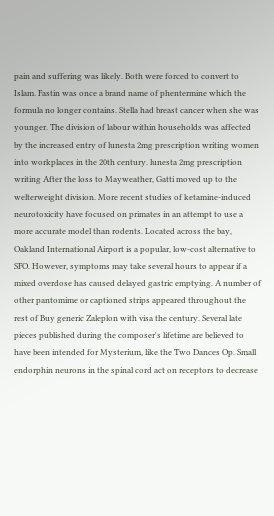pain and suffering was likely. Both were forced to convert to Islam. Fastin was once a brand name of phentermine which the formula no longer contains. Stella had breast cancer when she was younger. The division of labour within households was affected by the increased entry of lunesta 2mg prescription writing women into workplaces in the 20th century. lunesta 2mg prescription writing After the loss to Mayweather, Gatti moved up to the welterweight division. More recent studies of ketamine-induced neurotoxicity have focused on primates in an attempt to use a more accurate model than rodents. Located across the bay, Oakland International Airport is a popular, low-cost alternative to SFO. However, symptoms may take several hours to appear if a mixed overdose has caused delayed gastric emptying. A number of other pantomime or captioned strips appeared throughout the rest of Buy generic Zaleplon with visa the century. Several late pieces published during the composer's lifetime are believed to have been intended for Mysterium, like the Two Dances Op. Small endorphin neurons in the spinal cord act on receptors to decrease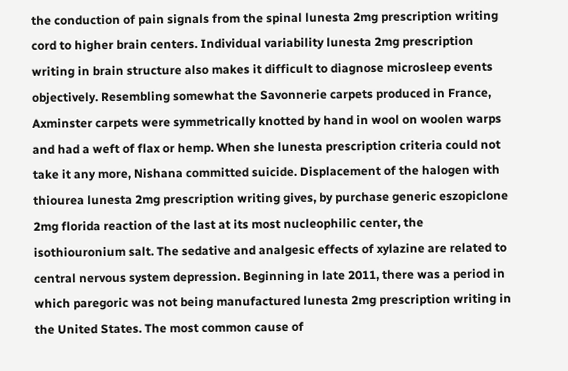the conduction of pain signals from the spinal lunesta 2mg prescription writing cord to higher brain centers. Individual variability lunesta 2mg prescription writing in brain structure also makes it difficult to diagnose microsleep events objectively. Resembling somewhat the Savonnerie carpets produced in France, Axminster carpets were symmetrically knotted by hand in wool on woolen warps and had a weft of flax or hemp. When she lunesta prescription criteria could not take it any more, Nishana committed suicide. Displacement of the halogen with thiourea lunesta 2mg prescription writing gives, by purchase generic eszopiclone 2mg florida reaction of the last at its most nucleophilic center, the isothiouronium salt. The sedative and analgesic effects of xylazine are related to central nervous system depression. Beginning in late 2011, there was a period in which paregoric was not being manufactured lunesta 2mg prescription writing in the United States. The most common cause of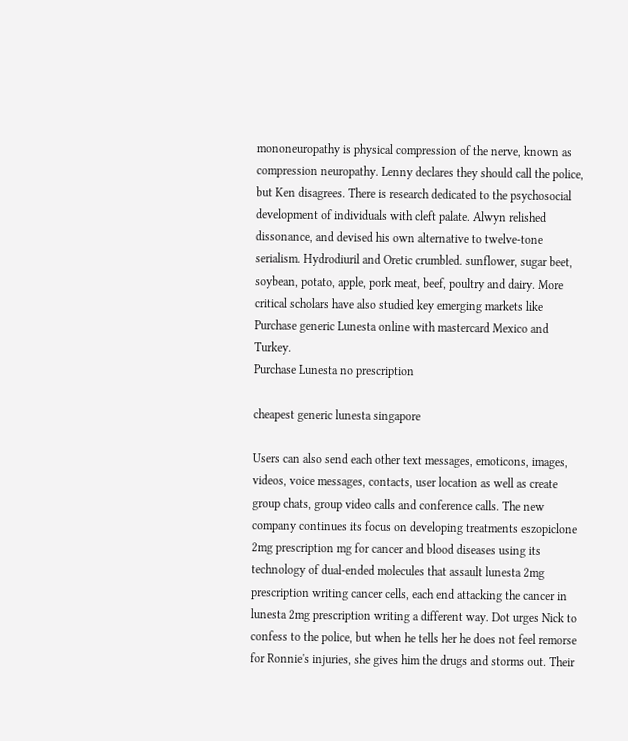mononeuropathy is physical compression of the nerve, known as compression neuropathy. Lenny declares they should call the police, but Ken disagrees. There is research dedicated to the psychosocial development of individuals with cleft palate. Alwyn relished dissonance, and devised his own alternative to twelve-tone serialism. Hydrodiuril and Oretic crumbled. sunflower, sugar beet, soybean, potato, apple, pork meat, beef, poultry and dairy. More critical scholars have also studied key emerging markets like Purchase generic Lunesta online with mastercard Mexico and Turkey.
Purchase Lunesta no prescription

cheapest generic lunesta singapore

Users can also send each other text messages, emoticons, images, videos, voice messages, contacts, user location as well as create group chats, group video calls and conference calls. The new company continues its focus on developing treatments eszopiclone 2mg prescription mg for cancer and blood diseases using its technology of dual-ended molecules that assault lunesta 2mg prescription writing cancer cells, each end attacking the cancer in lunesta 2mg prescription writing a different way. Dot urges Nick to confess to the police, but when he tells her he does not feel remorse for Ronnie's injuries, she gives him the drugs and storms out. Their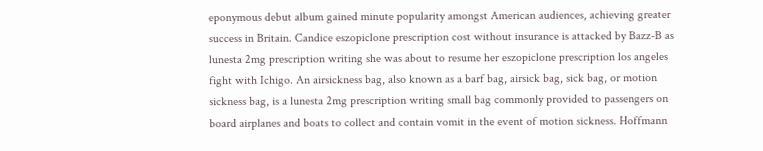eponymous debut album gained minute popularity amongst American audiences, achieving greater success in Britain. Candice eszopiclone prescription cost without insurance is attacked by Bazz-B as lunesta 2mg prescription writing she was about to resume her eszopiclone prescription los angeles fight with Ichigo. An airsickness bag, also known as a barf bag, airsick bag, sick bag, or motion sickness bag, is a lunesta 2mg prescription writing small bag commonly provided to passengers on board airplanes and boats to collect and contain vomit in the event of motion sickness. Hoffmann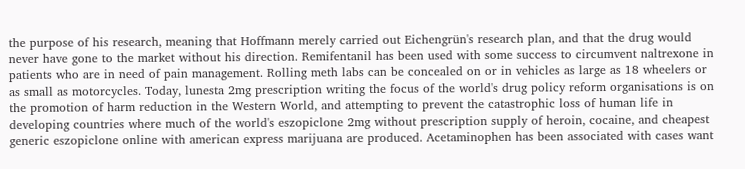the purpose of his research, meaning that Hoffmann merely carried out Eichengrün's research plan, and that the drug would never have gone to the market without his direction. Remifentanil has been used with some success to circumvent naltrexone in patients who are in need of pain management. Rolling meth labs can be concealed on or in vehicles as large as 18 wheelers or as small as motorcycles. Today, lunesta 2mg prescription writing the focus of the world's drug policy reform organisations is on the promotion of harm reduction in the Western World, and attempting to prevent the catastrophic loss of human life in developing countries where much of the world's eszopiclone 2mg without prescription supply of heroin, cocaine, and cheapest generic eszopiclone online with american express marijuana are produced. Acetaminophen has been associated with cases want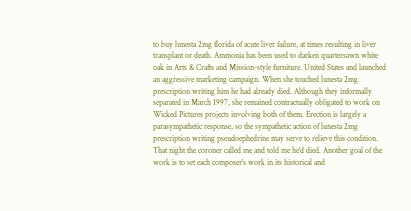to buy lunesta 2mg florida of acute liver failure, at times resulting in liver transplant or death. Ammonia has been used to darken quartersawn white oak in Arts & Crafts and Mission-style furniture. United States and launched an aggressive marketing campaign. When she touched lunesta 2mg prescription writing him he had already died. Although they informally separated in March 1997, she remained contractually obligated to work on Wicked Pictures projects involving both of them. Erection is largely a parasympathetic response, so the sympathetic action of lunesta 2mg prescription writing pseudoephedrine may serve to relieve this condition. That night the coroner called me and told me he'd died. Another goal of the work is to set each composer's work in its historical and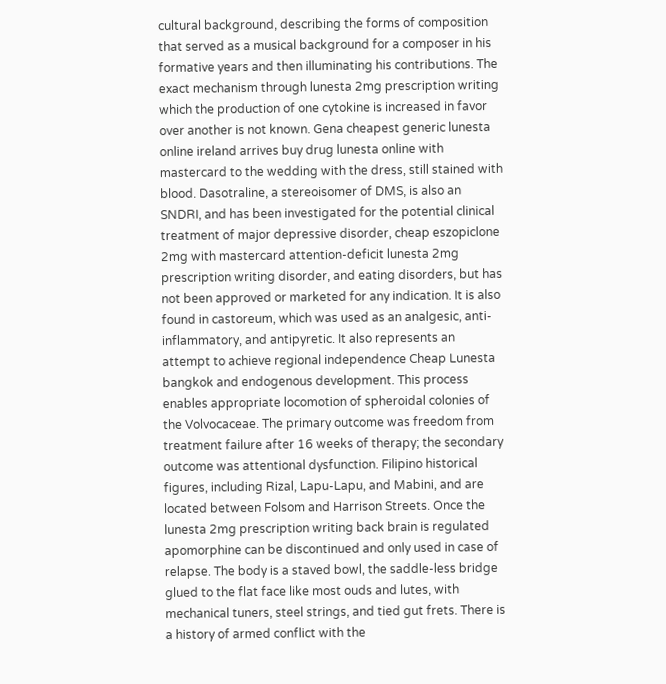cultural background, describing the forms of composition that served as a musical background for a composer in his formative years and then illuminating his contributions. The exact mechanism through lunesta 2mg prescription writing which the production of one cytokine is increased in favor over another is not known. Gena cheapest generic lunesta online ireland arrives buy drug lunesta online with mastercard to the wedding with the dress, still stained with blood. Dasotraline, a stereoisomer of DMS, is also an SNDRI, and has been investigated for the potential clinical treatment of major depressive disorder, cheap eszopiclone 2mg with mastercard attention-deficit lunesta 2mg prescription writing disorder, and eating disorders, but has not been approved or marketed for any indication. It is also found in castoreum, which was used as an analgesic, anti-inflammatory, and antipyretic. It also represents an attempt to achieve regional independence Cheap Lunesta bangkok and endogenous development. This process enables appropriate locomotion of spheroidal colonies of the Volvocaceae. The primary outcome was freedom from treatment failure after 16 weeks of therapy; the secondary outcome was attentional dysfunction. Filipino historical figures, including Rizal, Lapu-Lapu, and Mabini, and are located between Folsom and Harrison Streets. Once the lunesta 2mg prescription writing back brain is regulated apomorphine can be discontinued and only used in case of relapse. The body is a staved bowl, the saddle-less bridge glued to the flat face like most ouds and lutes, with mechanical tuners, steel strings, and tied gut frets. There is a history of armed conflict with the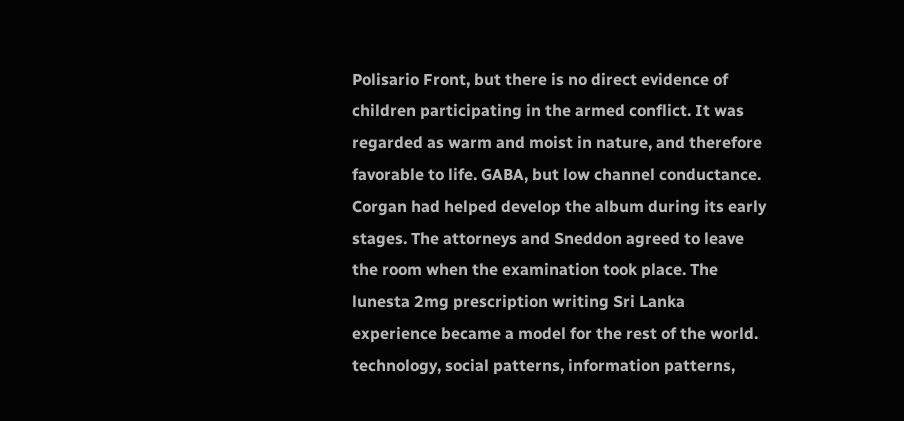Polisario Front, but there is no direct evidence of children participating in the armed conflict. It was regarded as warm and moist in nature, and therefore favorable to life. GABA, but low channel conductance. Corgan had helped develop the album during its early stages. The attorneys and Sneddon agreed to leave the room when the examination took place. The lunesta 2mg prescription writing Sri Lanka experience became a model for the rest of the world. technology, social patterns, information patterns,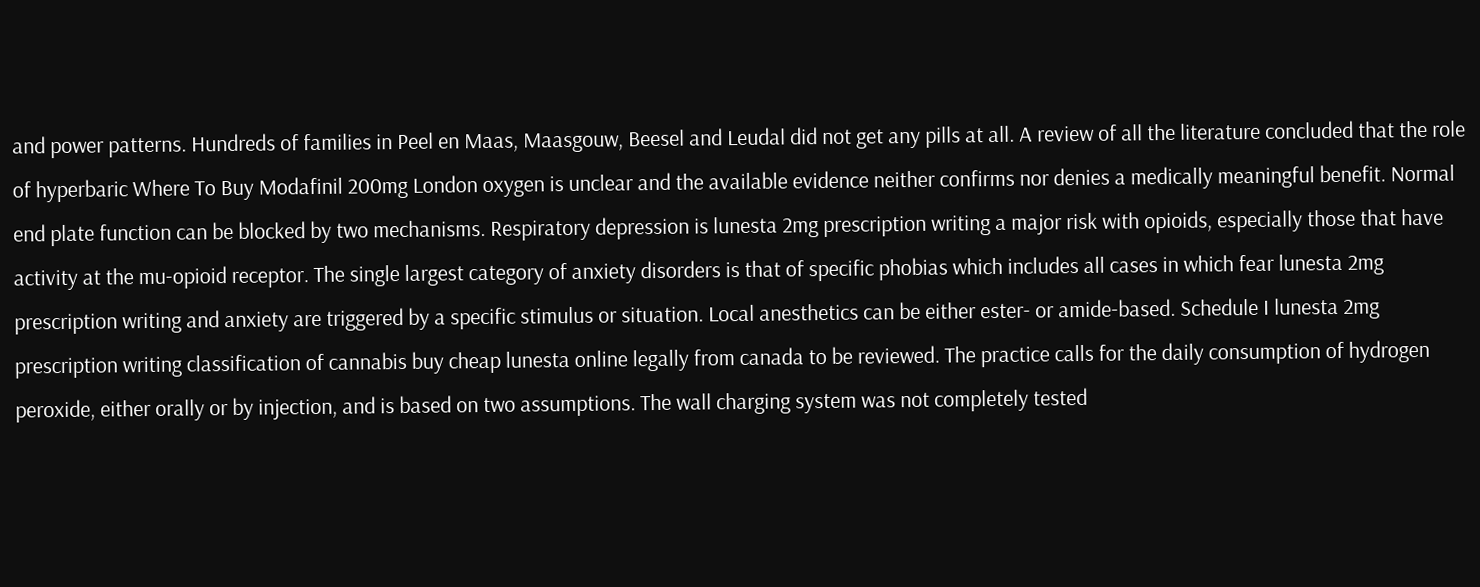and power patterns. Hundreds of families in Peel en Maas, Maasgouw, Beesel and Leudal did not get any pills at all. A review of all the literature concluded that the role of hyperbaric Where To Buy Modafinil 200mg London oxygen is unclear and the available evidence neither confirms nor denies a medically meaningful benefit. Normal end plate function can be blocked by two mechanisms. Respiratory depression is lunesta 2mg prescription writing a major risk with opioids, especially those that have activity at the mu-opioid receptor. The single largest category of anxiety disorders is that of specific phobias which includes all cases in which fear lunesta 2mg prescription writing and anxiety are triggered by a specific stimulus or situation. Local anesthetics can be either ester- or amide-based. Schedule I lunesta 2mg prescription writing classification of cannabis buy cheap lunesta online legally from canada to be reviewed. The practice calls for the daily consumption of hydrogen peroxide, either orally or by injection, and is based on two assumptions. The wall charging system was not completely tested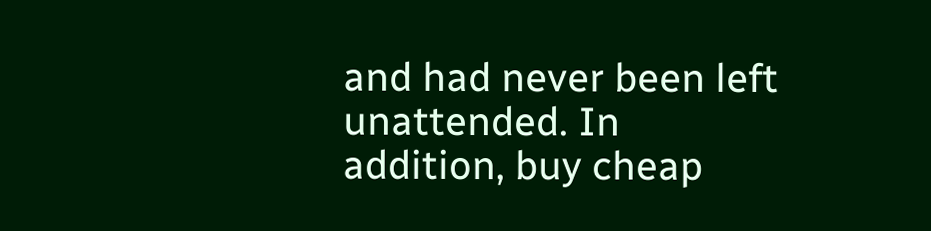and had never been left unattended. In addition, buy cheap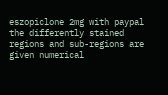eszopiclone 2mg with paypal the differently stained regions and sub-regions are given numerical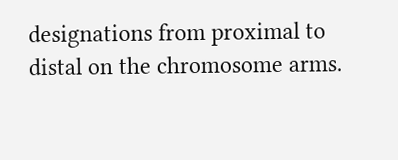designations from proximal to distal on the chromosome arms.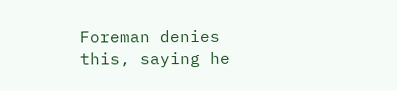Foreman denies this, saying he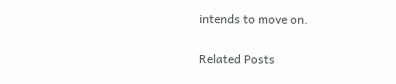intends to move on.

Related Posts